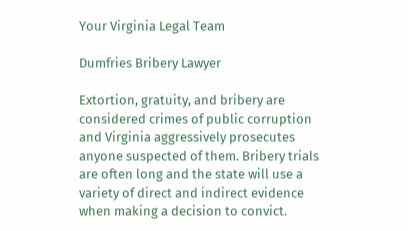Your Virginia Legal Team

Dumfries Bribery Lawyer

Extortion, gratuity, and bribery are considered crimes of public corruption and Virginia aggressively prosecutes anyone suspected of them. Bribery trials are often long and the state will use a variety of direct and indirect evidence when making a decision to convict.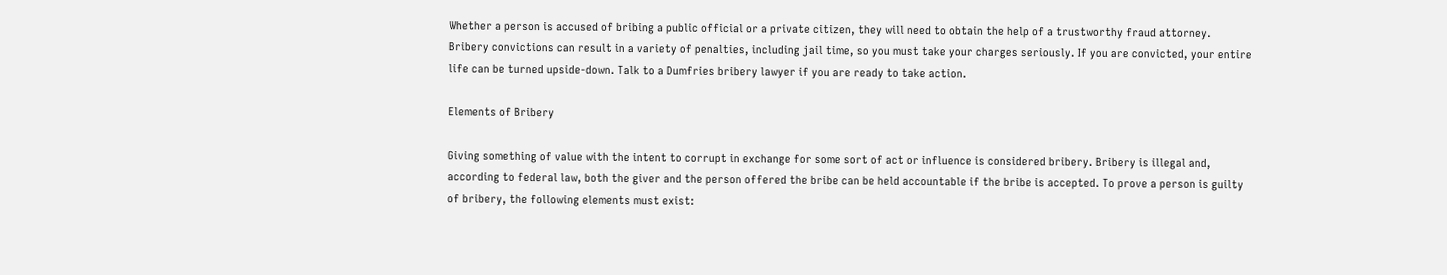Whether a person is accused of bribing a public official or a private citizen, they will need to obtain the help of a trustworthy fraud attorney. Bribery convictions can result in a variety of penalties, including jail time, so you must take your charges seriously. If you are convicted, your entire life can be turned upside-down. Talk to a Dumfries bribery lawyer if you are ready to take action.

Elements of Bribery

Giving something of value with the intent to corrupt in exchange for some sort of act or influence is considered bribery. Bribery is illegal and, according to federal law, both the giver and the person offered the bribe can be held accountable if the bribe is accepted. To prove a person is guilty of bribery, the following elements must exist: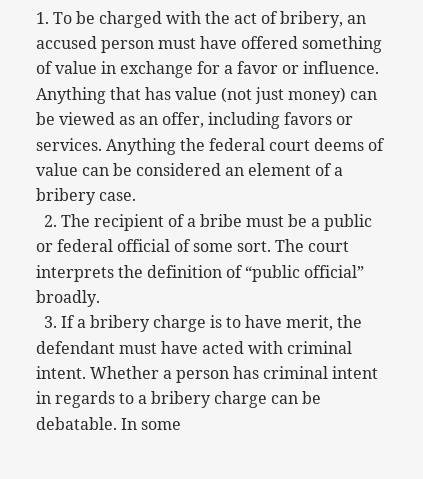1. To be charged with the act of bribery, an accused person must have offered something of value in exchange for a favor or influence. Anything that has value (not just money) can be viewed as an offer, including favors or services. Anything the federal court deems of value can be considered an element of a bribery case.
  2. The recipient of a bribe must be a public or federal official of some sort. The court interprets the definition of “public official” broadly.
  3. If a bribery charge is to have merit, the defendant must have acted with criminal intent. Whether a person has criminal intent in regards to a bribery charge can be debatable. In some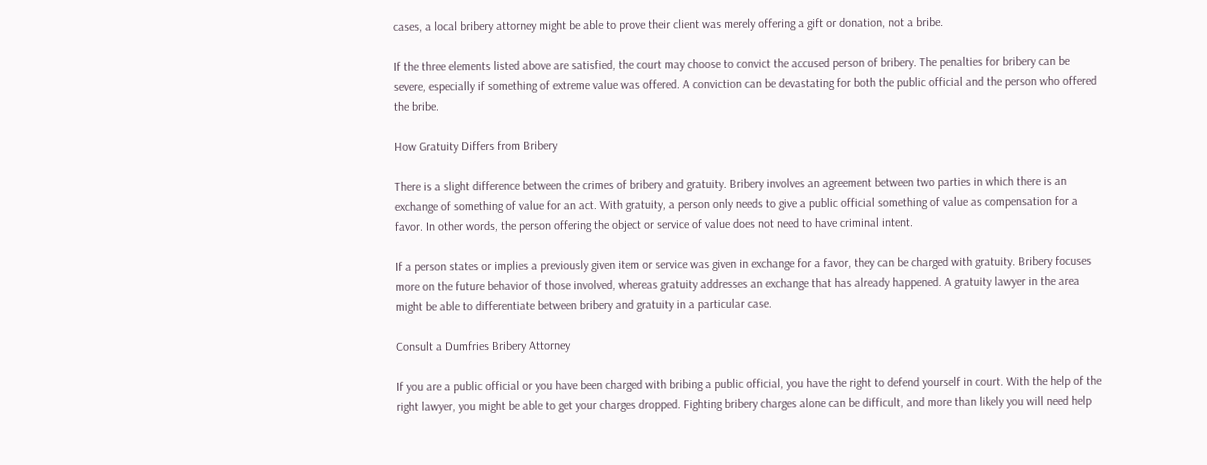cases, a local bribery attorney might be able to prove their client was merely offering a gift or donation, not a bribe.

If the three elements listed above are satisfied, the court may choose to convict the accused person of bribery. The penalties for bribery can be severe, especially if something of extreme value was offered. A conviction can be devastating for both the public official and the person who offered the bribe.

How Gratuity Differs from Bribery

There is a slight difference between the crimes of bribery and gratuity. Bribery involves an agreement between two parties in which there is an exchange of something of value for an act. With gratuity, a person only needs to give a public official something of value as compensation for a favor. In other words, the person offering the object or service of value does not need to have criminal intent.

If a person states or implies a previously given item or service was given in exchange for a favor, they can be charged with gratuity. Bribery focuses more on the future behavior of those involved, whereas gratuity addresses an exchange that has already happened. A gratuity lawyer in the area might be able to differentiate between bribery and gratuity in a particular case.

Consult a Dumfries Bribery Attorney

If you are a public official or you have been charged with bribing a public official, you have the right to defend yourself in court. With the help of the right lawyer, you might be able to get your charges dropped. Fighting bribery charges alone can be difficult, and more than likely you will need help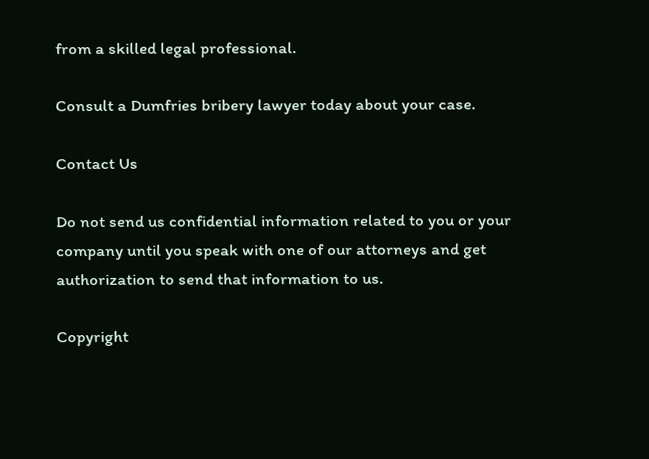from a skilled legal professional.

Consult a Dumfries bribery lawyer today about your case.

Contact Us

Do not send us confidential information related to you or your company until you speak with one of our attorneys and get authorization to send that information to us.

Copyright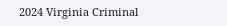2024 Virginia Criminal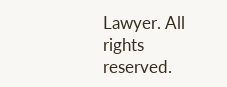Lawyer. All rights reserved.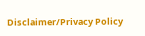Disclaimer/Privacy Policy